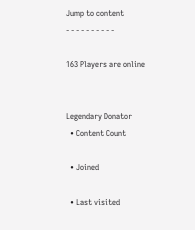Jump to content
- - - - - - - - - -

163 Players are online


Legendary Donator
  • Content Count

  • Joined

  • Last visited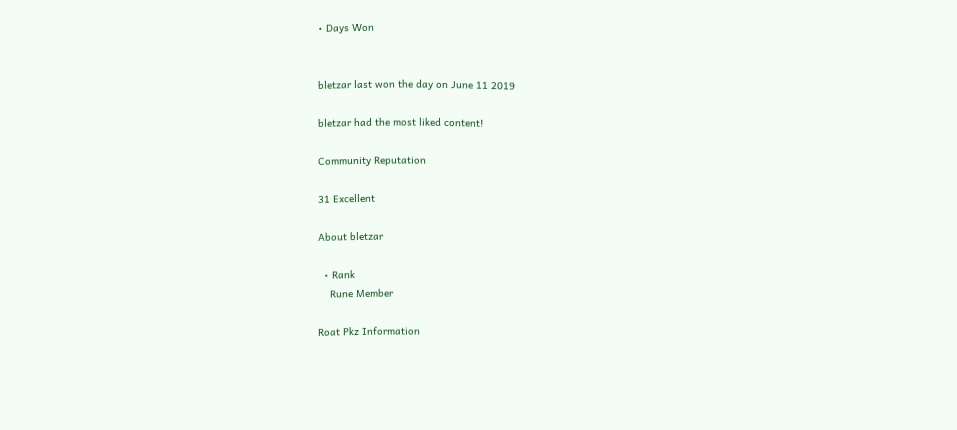• Days Won


bletzar last won the day on June 11 2019

bletzar had the most liked content!

Community Reputation

31 Excellent

About bletzar

  • Rank
    Rune Member

Roat Pkz Information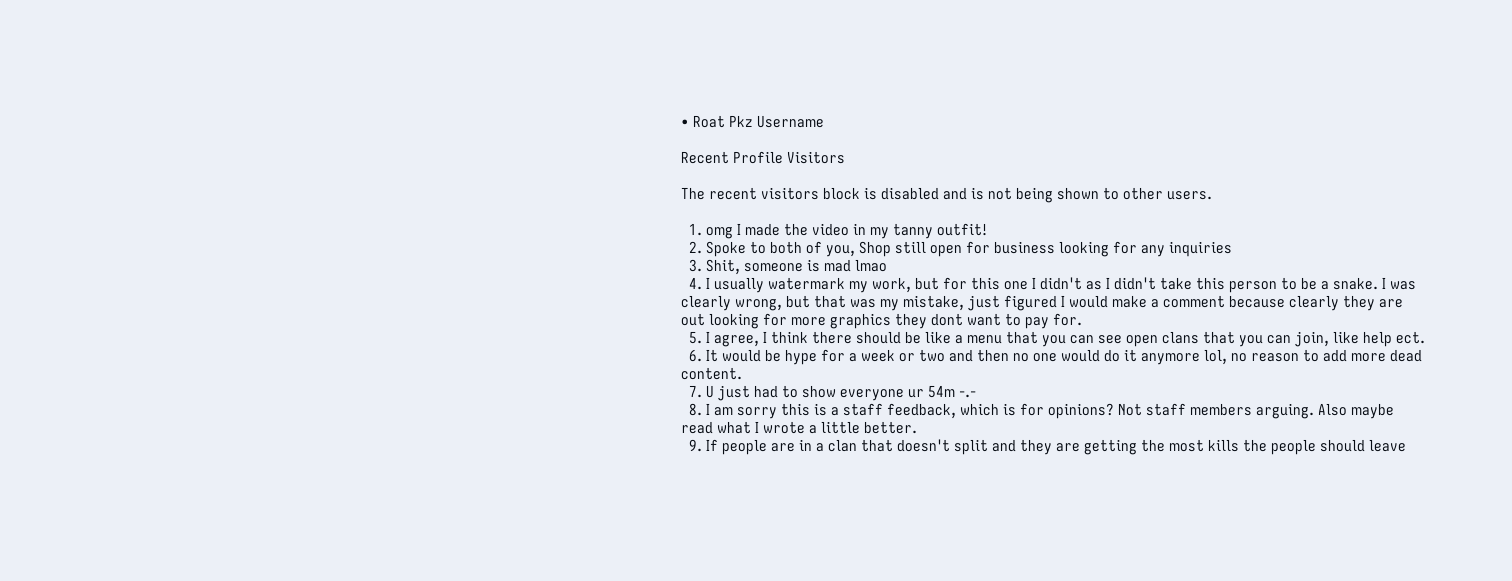• Roat Pkz Username

Recent Profile Visitors

The recent visitors block is disabled and is not being shown to other users.

  1. omg I made the video in my tanny outfit!
  2. Spoke to both of you, Shop still open for business looking for any inquiries
  3. Shit, someone is mad lmao
  4. I usually watermark my work, but for this one I didn't as I didn't take this person to be a snake. I was clearly wrong, but that was my mistake, just figured I would make a comment because clearly they are out looking for more graphics they dont want to pay for.
  5. I agree, I think there should be like a menu that you can see open clans that you can join, like help ect.
  6. It would be hype for a week or two and then no one would do it anymore lol, no reason to add more dead content.
  7. U just had to show everyone ur 54m -.-
  8. I am sorry this is a staff feedback, which is for opinions? Not staff members arguing. Also maybe read what I wrote a little better.
  9. If people are in a clan that doesn't split and they are getting the most kills the people should leave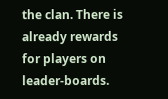the clan. There is already rewards for players on leader-boards.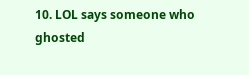10. LOL says someone who ghosted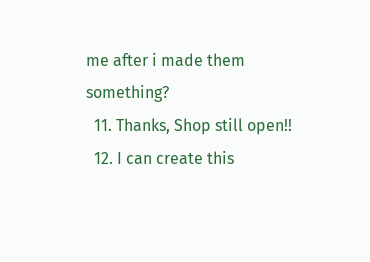me after i made them something?
  11. Thanks, Shop still open!!
  12. I can create this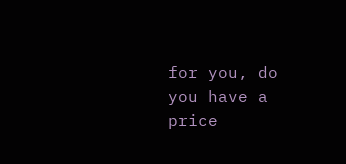for you, do you have a price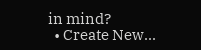in mind?
  • Create New...